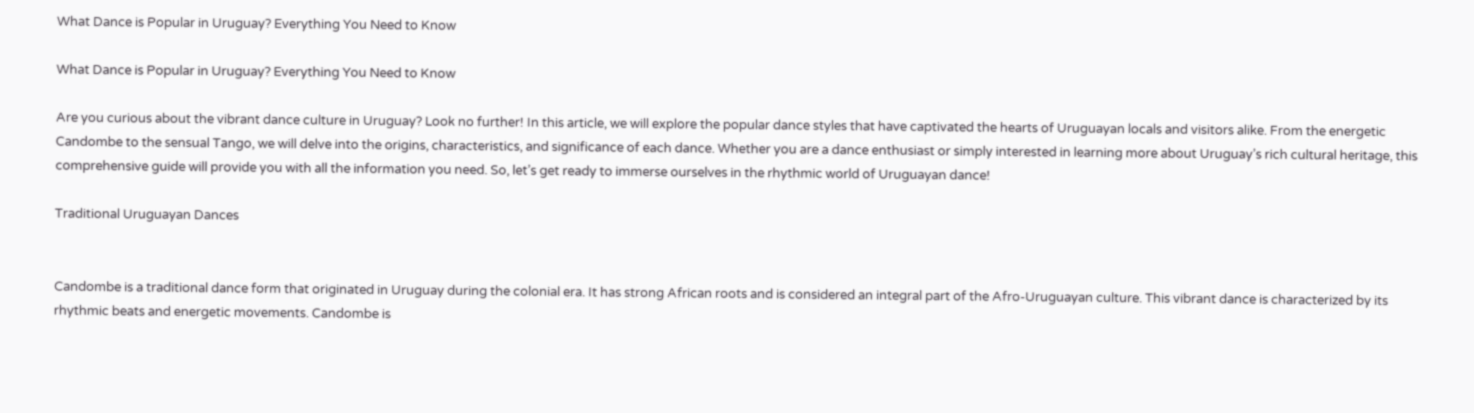What Dance is Popular in Uruguay? Everything You Need to Know

What Dance is Popular in Uruguay? Everything You Need to Know

Are you curious about the vibrant dance culture in Uruguay? Look no further! In this article, we will explore the popular dance styles that have captivated the hearts of Uruguayan locals and visitors alike. From the energetic Candombe to the sensual Tango, we will delve into the origins, characteristics, and significance of each dance. Whether you are a dance enthusiast or simply interested in learning more about Uruguay’s rich cultural heritage, this comprehensive guide will provide you with all the information you need. So, let’s get ready to immerse ourselves in the rhythmic world of Uruguayan dance!

Traditional Uruguayan Dances


Candombe is a traditional dance form that originated in Uruguay during the colonial era. It has strong African roots and is considered an integral part of the Afro-Uruguayan culture. This vibrant dance is characterized by its rhythmic beats and energetic movements. Candombe is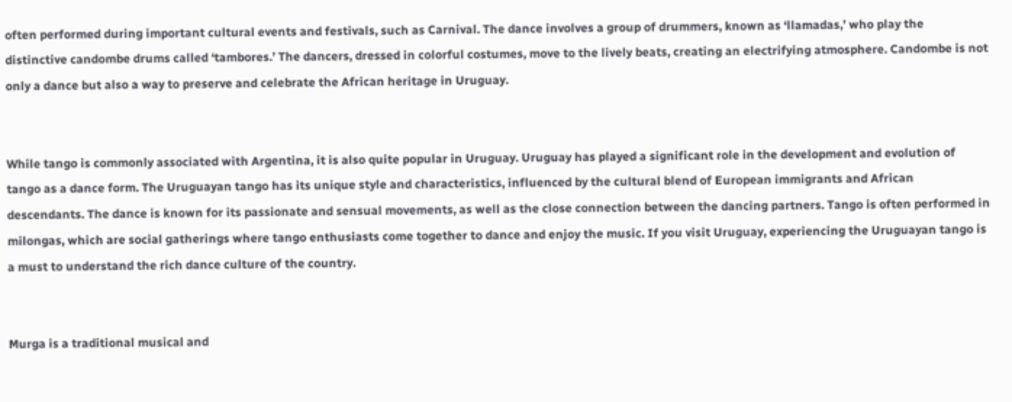often performed during important cultural events and festivals, such as Carnival. The dance involves a group of drummers, known as ‘llamadas,’ who play the distinctive candombe drums called ‘tambores.’ The dancers, dressed in colorful costumes, move to the lively beats, creating an electrifying atmosphere. Candombe is not only a dance but also a way to preserve and celebrate the African heritage in Uruguay.


While tango is commonly associated with Argentina, it is also quite popular in Uruguay. Uruguay has played a significant role in the development and evolution of tango as a dance form. The Uruguayan tango has its unique style and characteristics, influenced by the cultural blend of European immigrants and African descendants. The dance is known for its passionate and sensual movements, as well as the close connection between the dancing partners. Tango is often performed in milongas, which are social gatherings where tango enthusiasts come together to dance and enjoy the music. If you visit Uruguay, experiencing the Uruguayan tango is a must to understand the rich dance culture of the country.


Murga is a traditional musical and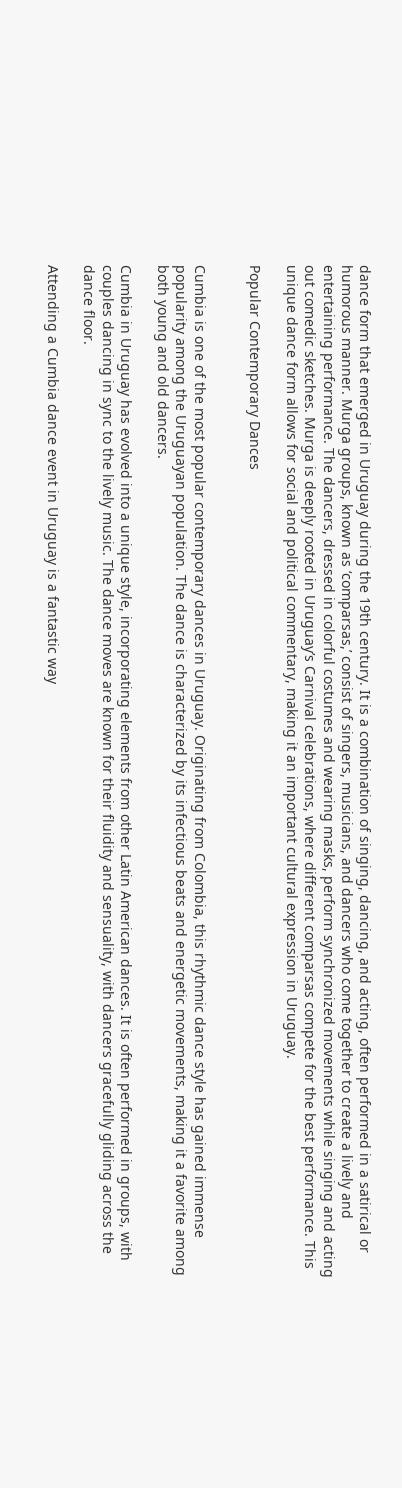dance form that emerged in Uruguay during the 19th century. It is a combination of singing, dancing, and acting, often performed in a satirical or humorous manner. Murga groups, known as ‘comparsas,’ consist of singers, musicians, and dancers who come together to create a lively and entertaining performance. The dancers, dressed in colorful costumes and wearing masks, perform synchronized movements while singing and acting out comedic sketches. Murga is deeply rooted in Uruguay’s Carnival celebrations, where different comparsas compete for the best performance. This unique dance form allows for social and political commentary, making it an important cultural expression in Uruguay.

Popular Contemporary Dances


Cumbia is one of the most popular contemporary dances in Uruguay. Originating from Colombia, this rhythmic dance style has gained immense popularity among the Uruguayan population. The dance is characterized by its infectious beats and energetic movements, making it a favorite among both young and old dancers.

Cumbia in Uruguay has evolved into a unique style, incorporating elements from other Latin American dances. It is often performed in groups, with couples dancing in sync to the lively music. The dance moves are known for their fluidity and sensuality, with dancers gracefully gliding across the dance floor.

Attending a Cumbia dance event in Uruguay is a fantastic way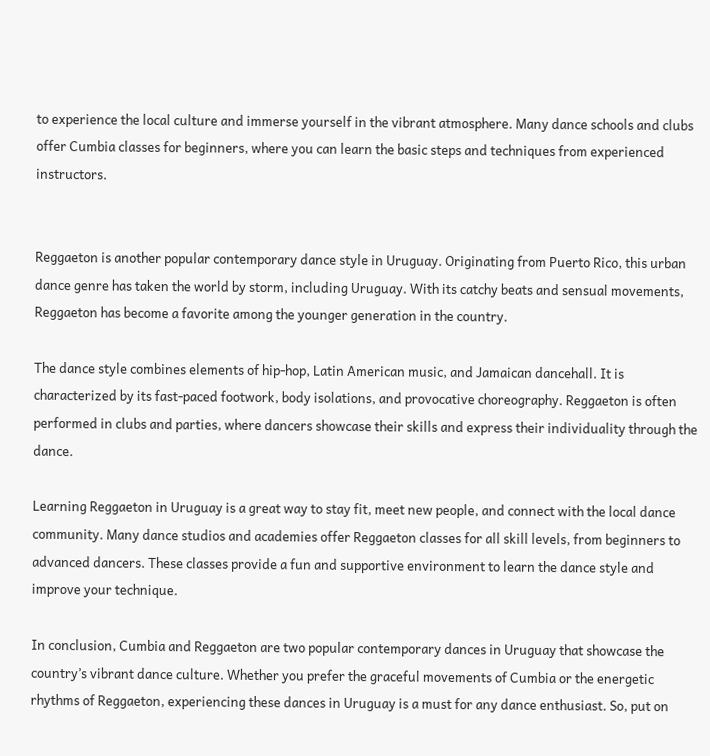to experience the local culture and immerse yourself in the vibrant atmosphere. Many dance schools and clubs offer Cumbia classes for beginners, where you can learn the basic steps and techniques from experienced instructors.


Reggaeton is another popular contemporary dance style in Uruguay. Originating from Puerto Rico, this urban dance genre has taken the world by storm, including Uruguay. With its catchy beats and sensual movements, Reggaeton has become a favorite among the younger generation in the country.

The dance style combines elements of hip-hop, Latin American music, and Jamaican dancehall. It is characterized by its fast-paced footwork, body isolations, and provocative choreography. Reggaeton is often performed in clubs and parties, where dancers showcase their skills and express their individuality through the dance.

Learning Reggaeton in Uruguay is a great way to stay fit, meet new people, and connect with the local dance community. Many dance studios and academies offer Reggaeton classes for all skill levels, from beginners to advanced dancers. These classes provide a fun and supportive environment to learn the dance style and improve your technique.

In conclusion, Cumbia and Reggaeton are two popular contemporary dances in Uruguay that showcase the country’s vibrant dance culture. Whether you prefer the graceful movements of Cumbia or the energetic rhythms of Reggaeton, experiencing these dances in Uruguay is a must for any dance enthusiast. So, put on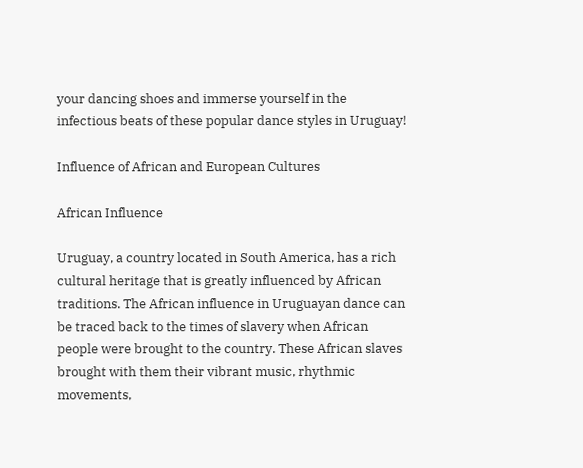your dancing shoes and immerse yourself in the infectious beats of these popular dance styles in Uruguay!

Influence of African and European Cultures

African Influence

Uruguay, a country located in South America, has a rich cultural heritage that is greatly influenced by African traditions. The African influence in Uruguayan dance can be traced back to the times of slavery when African people were brought to the country. These African slaves brought with them their vibrant music, rhythmic movements,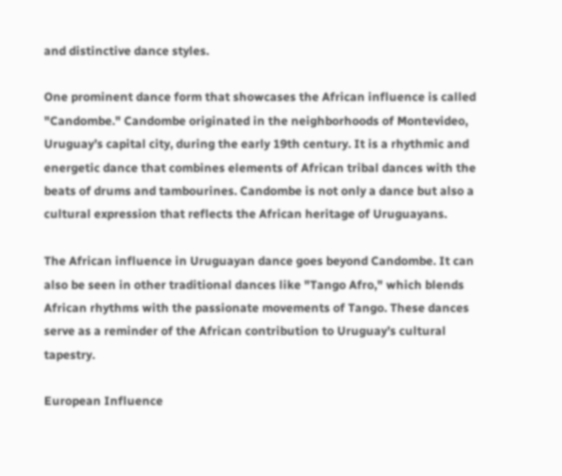and distinctive dance styles.

One prominent dance form that showcases the African influence is called "Candombe." Candombe originated in the neighborhoods of Montevideo, Uruguay’s capital city, during the early 19th century. It is a rhythmic and energetic dance that combines elements of African tribal dances with the beats of drums and tambourines. Candombe is not only a dance but also a cultural expression that reflects the African heritage of Uruguayans.

The African influence in Uruguayan dance goes beyond Candombe. It can also be seen in other traditional dances like "Tango Afro," which blends African rhythms with the passionate movements of Tango. These dances serve as a reminder of the African contribution to Uruguay’s cultural tapestry.

European Influence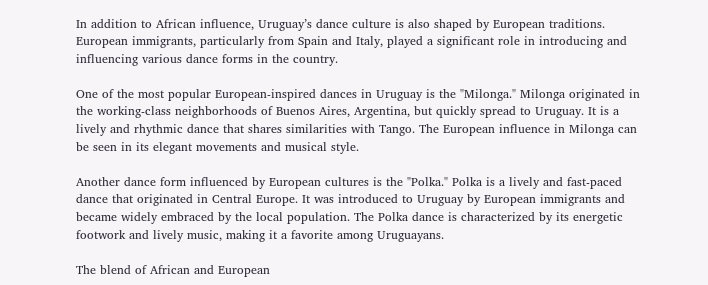In addition to African influence, Uruguay’s dance culture is also shaped by European traditions. European immigrants, particularly from Spain and Italy, played a significant role in introducing and influencing various dance forms in the country.

One of the most popular European-inspired dances in Uruguay is the "Milonga." Milonga originated in the working-class neighborhoods of Buenos Aires, Argentina, but quickly spread to Uruguay. It is a lively and rhythmic dance that shares similarities with Tango. The European influence in Milonga can be seen in its elegant movements and musical style.

Another dance form influenced by European cultures is the "Polka." Polka is a lively and fast-paced dance that originated in Central Europe. It was introduced to Uruguay by European immigrants and became widely embraced by the local population. The Polka dance is characterized by its energetic footwork and lively music, making it a favorite among Uruguayans.

The blend of African and European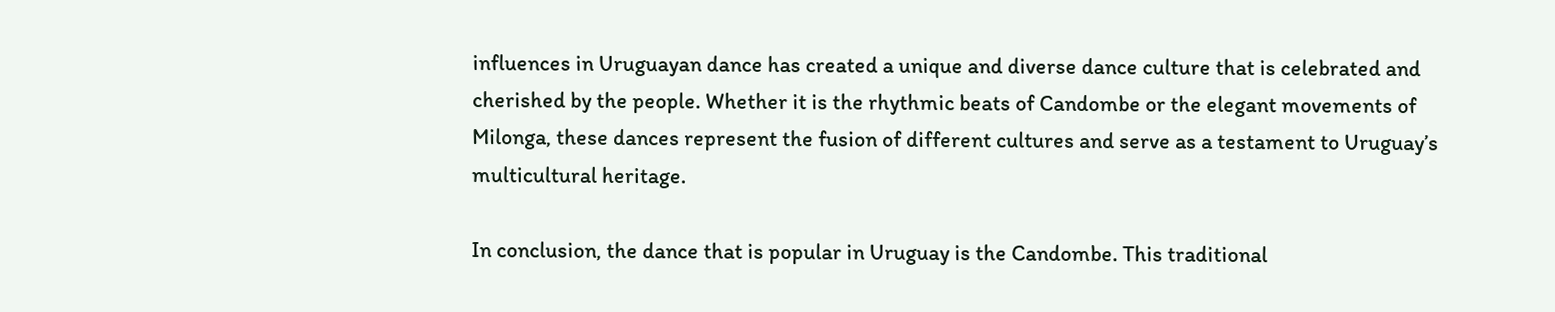influences in Uruguayan dance has created a unique and diverse dance culture that is celebrated and cherished by the people. Whether it is the rhythmic beats of Candombe or the elegant movements of Milonga, these dances represent the fusion of different cultures and serve as a testament to Uruguay’s multicultural heritage.

In conclusion, the dance that is popular in Uruguay is the Candombe. This traditional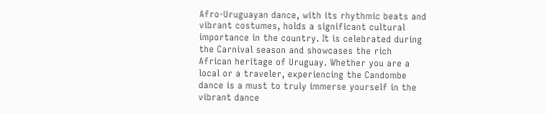Afro-Uruguayan dance, with its rhythmic beats and vibrant costumes, holds a significant cultural importance in the country. It is celebrated during the Carnival season and showcases the rich African heritage of Uruguay. Whether you are a local or a traveler, experiencing the Candombe dance is a must to truly immerse yourself in the vibrant dance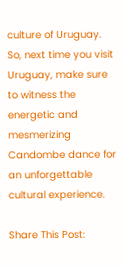culture of Uruguay. So, next time you visit Uruguay, make sure to witness the energetic and mesmerizing Candombe dance for an unforgettable cultural experience.

Share This Post: